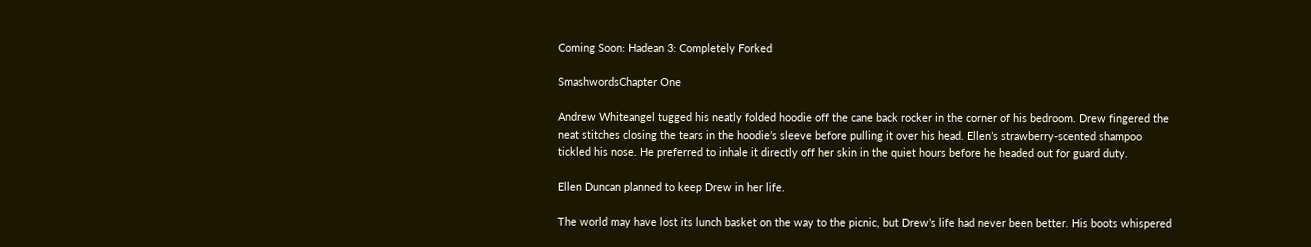Coming Soon: Hadean 3: Completely Forked

SmashwordsChapter One

Andrew Whiteangel tugged his neatly folded hoodie off the cane back rocker in the corner of his bedroom. Drew fingered the neat stitches closing the tears in the hoodie’s sleeve before pulling it over his head. Ellen’s strawberry-scented shampoo tickled his nose. He preferred to inhale it directly off her skin in the quiet hours before he headed out for guard duty.

Ellen Duncan planned to keep Drew in her life.

The world may have lost its lunch basket on the way to the picnic, but Drew’s life had never been better. His boots whispered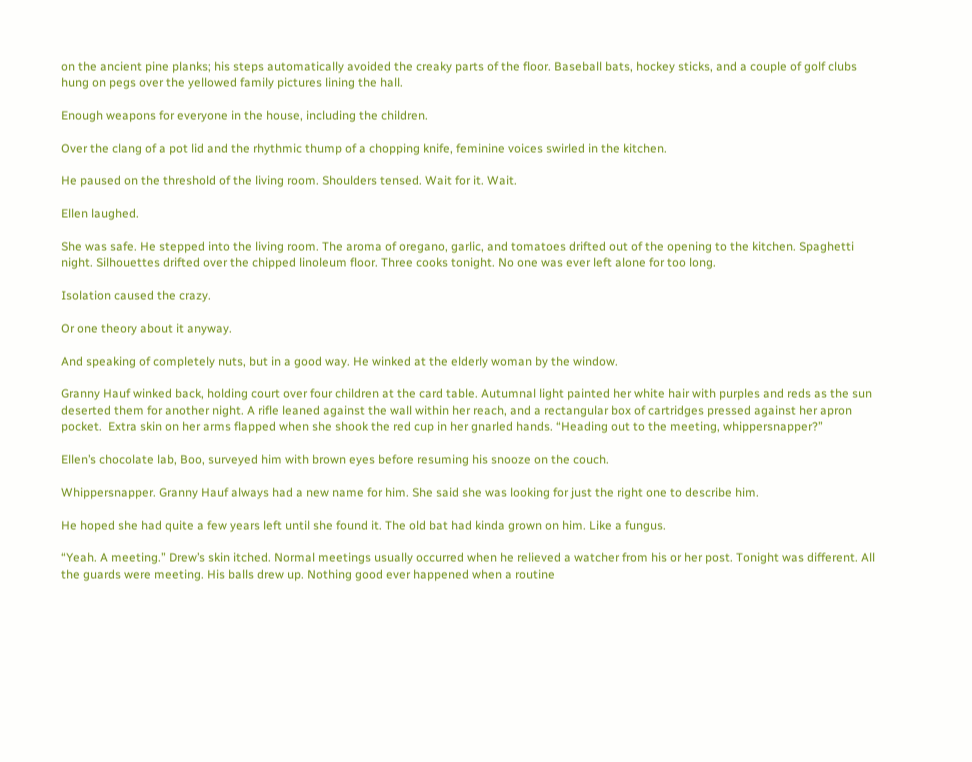on the ancient pine planks; his steps automatically avoided the creaky parts of the floor. Baseball bats, hockey sticks, and a couple of golf clubs hung on pegs over the yellowed family pictures lining the hall.

Enough weapons for everyone in the house, including the children.

Over the clang of a pot lid and the rhythmic thump of a chopping knife, feminine voices swirled in the kitchen.

He paused on the threshold of the living room. Shoulders tensed. Wait for it. Wait.

Ellen laughed.

She was safe. He stepped into the living room. The aroma of oregano, garlic, and tomatoes drifted out of the opening to the kitchen. Spaghetti night. Silhouettes drifted over the chipped linoleum floor. Three cooks tonight. No one was ever left alone for too long.

Isolation caused the crazy.

Or one theory about it anyway.

And speaking of completely nuts, but in a good way. He winked at the elderly woman by the window.

Granny Hauf winked back, holding court over four children at the card table. Autumnal light painted her white hair with purples and reds as the sun deserted them for another night. A rifle leaned against the wall within her reach, and a rectangular box of cartridges pressed against her apron pocket.  Extra skin on her arms flapped when she shook the red cup in her gnarled hands. “Heading out to the meeting, whippersnapper?”

Ellen’s chocolate lab, Boo, surveyed him with brown eyes before resuming his snooze on the couch.

Whippersnapper. Granny Hauf always had a new name for him. She said she was looking for just the right one to describe him.

He hoped she had quite a few years left until she found it. The old bat had kinda grown on him. Like a fungus.

“Yeah. A meeting.” Drew’s skin itched. Normal meetings usually occurred when he relieved a watcher from his or her post. Tonight was different. All the guards were meeting. His balls drew up. Nothing good ever happened when a routine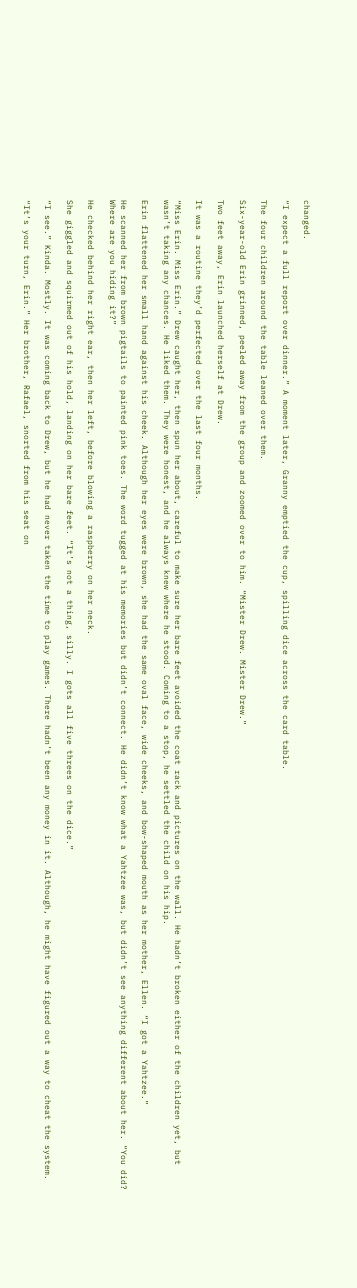changed.

“I expect a full report over dinner.” A moment later, Granny emptied the cup, spilling dice across the card table.

The four children around the table leaned over them.

Six-year-old Erin grinned, peeled away from the group and zoomed over to him. “Mister Drew. Mister Drew.”

Two feet away, Erin launched herself at Drew.

It was a routine they’d perfected over the last four months.

“Miss Erin. Miss Erin.” Drew caught her, then spun her about, careful to make sure her bare feet avoided the coat rack and pictures on the wall. He hadn’t broken either of the children yet, but wasn’t taking any chances. He liked them. They were honest, and he always knew where he stood. Coming to a stop, he settled the child on his hip.

Erin flattened her small hand against his cheek. Although her eyes were brown, she had the same oval face, wide cheeks, and bow-shaped mouth as her mother, Ellen. “I got a Yahtzee.”

He scanned her from brown pigtails to painted pink toes. The word tugged at his memories but didn’t connect. He didn’t know what a Yahtzee was, but didn’t see anything different about her. “You did? Where are you hiding it?”

He checked behind her right ear, then her left, before blowing a raspberry on her neck.

She giggled and squirmed out of his hold, landing on her bare feet. “It’s not a thing, silly. I gots all five threes on the dice.”

“I see.” Kinda. Mostly. It was coming back to Drew, but he had never taken the time to play games. There hadn’t been any money in it. Although, he might have figured out a way to cheat the system.

“It’s your turn, Erin.” Her brother, Rafael, snorted from his seat on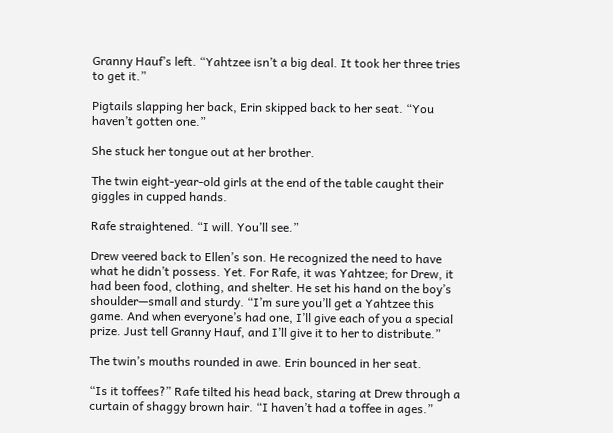Granny Hauf’s left. “Yahtzee isn’t a big deal. It took her three tries to get it.”

Pigtails slapping her back, Erin skipped back to her seat. “You haven’t gotten one.”

She stuck her tongue out at her brother.

The twin eight-year-old girls at the end of the table caught their giggles in cupped hands.

Rafe straightened. “I will. You’ll see.”

Drew veered back to Ellen’s son. He recognized the need to have what he didn’t possess. Yet. For Rafe, it was Yahtzee; for Drew, it had been food, clothing, and shelter. He set his hand on the boy’s shoulder—small and sturdy. “I’m sure you’ll get a Yahtzee this game. And when everyone’s had one, I’ll give each of you a special prize. Just tell Granny Hauf, and I’ll give it to her to distribute.”

The twin’s mouths rounded in awe. Erin bounced in her seat.

“Is it toffees?” Rafe tilted his head back, staring at Drew through a curtain of shaggy brown hair. “I haven’t had a toffee in ages.”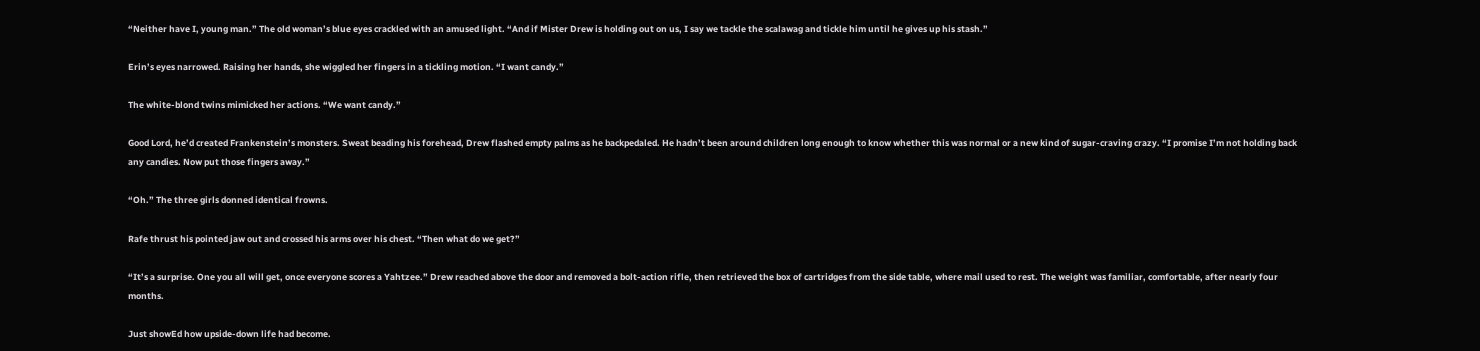“Neither have I, young man.” The old woman’s blue eyes crackled with an amused light. “And if Mister Drew is holding out on us, I say we tackle the scalawag and tickle him until he gives up his stash.”

Erin’s eyes narrowed. Raising her hands, she wiggled her fingers in a tickling motion. “I want candy.”

The white-blond twins mimicked her actions. “We want candy.”

Good Lord, he’d created Frankenstein’s monsters. Sweat beading his forehead, Drew flashed empty palms as he backpedaled. He hadn’t been around children long enough to know whether this was normal or a new kind of sugar-craving crazy. “I promise I’m not holding back any candies. Now put those fingers away.”

“Oh.” The three girls donned identical frowns.

Rafe thrust his pointed jaw out and crossed his arms over his chest. “Then what do we get?”

“It’s a surprise. One you all will get, once everyone scores a Yahtzee.” Drew reached above the door and removed a bolt-action rifle, then retrieved the box of cartridges from the side table, where mail used to rest. The weight was familiar, comfortable, after nearly four months.

Just showEd how upside-down life had become.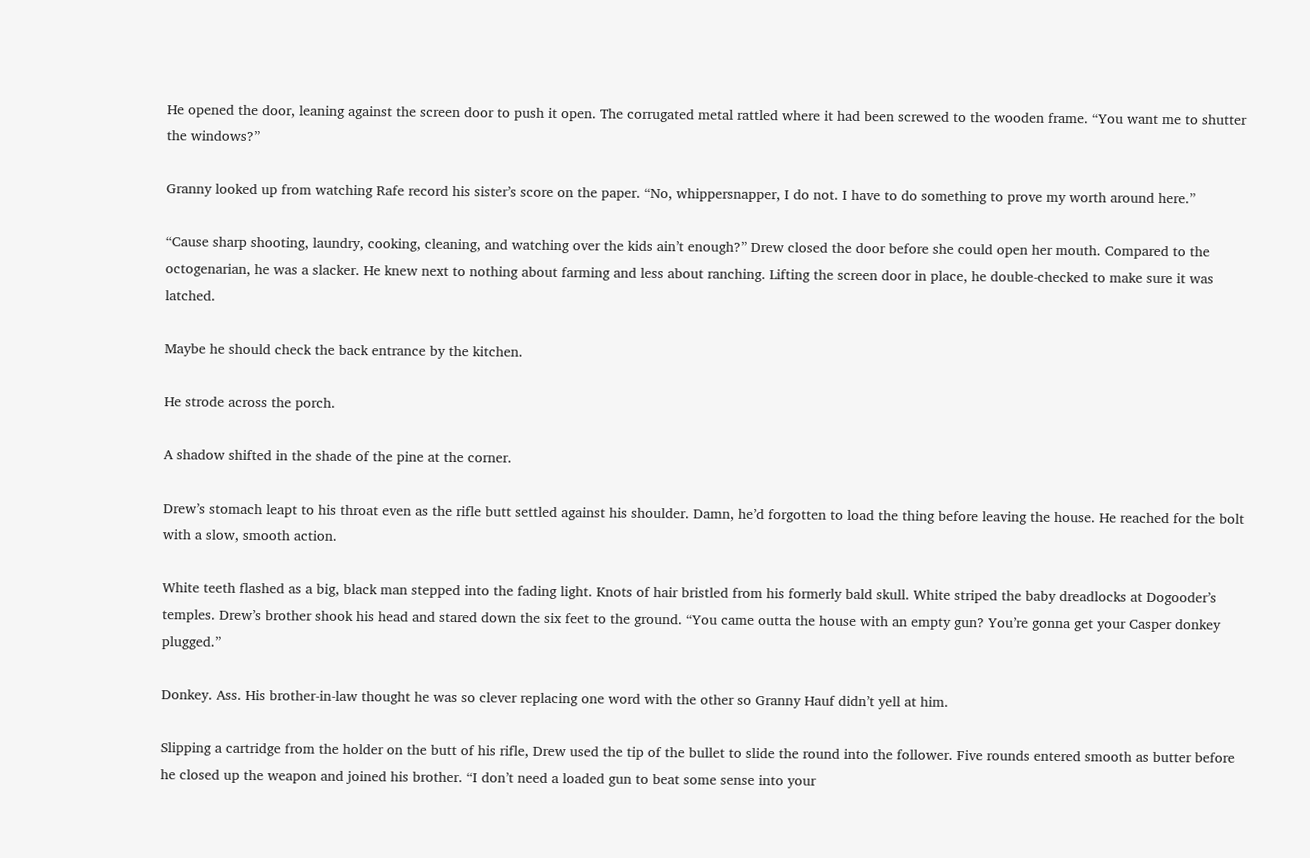He opened the door, leaning against the screen door to push it open. The corrugated metal rattled where it had been screwed to the wooden frame. “You want me to shutter the windows?”

Granny looked up from watching Rafe record his sister’s score on the paper. “No, whippersnapper, I do not. I have to do something to prove my worth around here.”

“Cause sharp shooting, laundry, cooking, cleaning, and watching over the kids ain’t enough?” Drew closed the door before she could open her mouth. Compared to the octogenarian, he was a slacker. He knew next to nothing about farming and less about ranching. Lifting the screen door in place, he double-checked to make sure it was latched.

Maybe he should check the back entrance by the kitchen.

He strode across the porch.

A shadow shifted in the shade of the pine at the corner.

Drew’s stomach leapt to his throat even as the rifle butt settled against his shoulder. Damn, he’d forgotten to load the thing before leaving the house. He reached for the bolt with a slow, smooth action.

White teeth flashed as a big, black man stepped into the fading light. Knots of hair bristled from his formerly bald skull. White striped the baby dreadlocks at Dogooder’s temples. Drew’s brother shook his head and stared down the six feet to the ground. “You came outta the house with an empty gun? You’re gonna get your Casper donkey plugged.”

Donkey. Ass. His brother-in-law thought he was so clever replacing one word with the other so Granny Hauf didn’t yell at him.

Slipping a cartridge from the holder on the butt of his rifle, Drew used the tip of the bullet to slide the round into the follower. Five rounds entered smooth as butter before he closed up the weapon and joined his brother. “I don’t need a loaded gun to beat some sense into your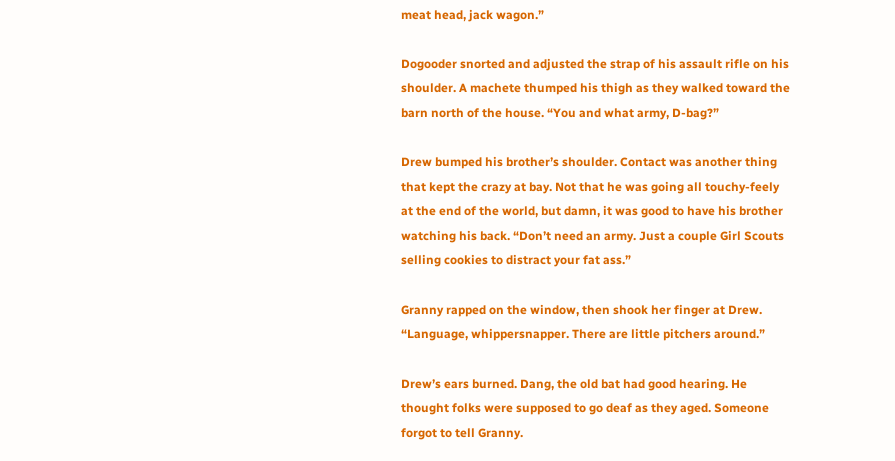meat head, jack wagon.”

Dogooder snorted and adjusted the strap of his assault rifle on his shoulder. A machete thumped his thigh as they walked toward the barn north of the house. “You and what army, D-bag?”

Drew bumped his brother’s shoulder. Contact was another thing that kept the crazy at bay. Not that he was going all touchy-feely at the end of the world, but damn, it was good to have his brother watching his back. “Don’t need an army. Just a couple Girl Scouts selling cookies to distract your fat ass.”

Granny rapped on the window, then shook her finger at Drew. “Language, whippersnapper. There are little pitchers around.”

Drew’s ears burned. Dang, the old bat had good hearing. He thought folks were supposed to go deaf as they aged. Someone forgot to tell Granny.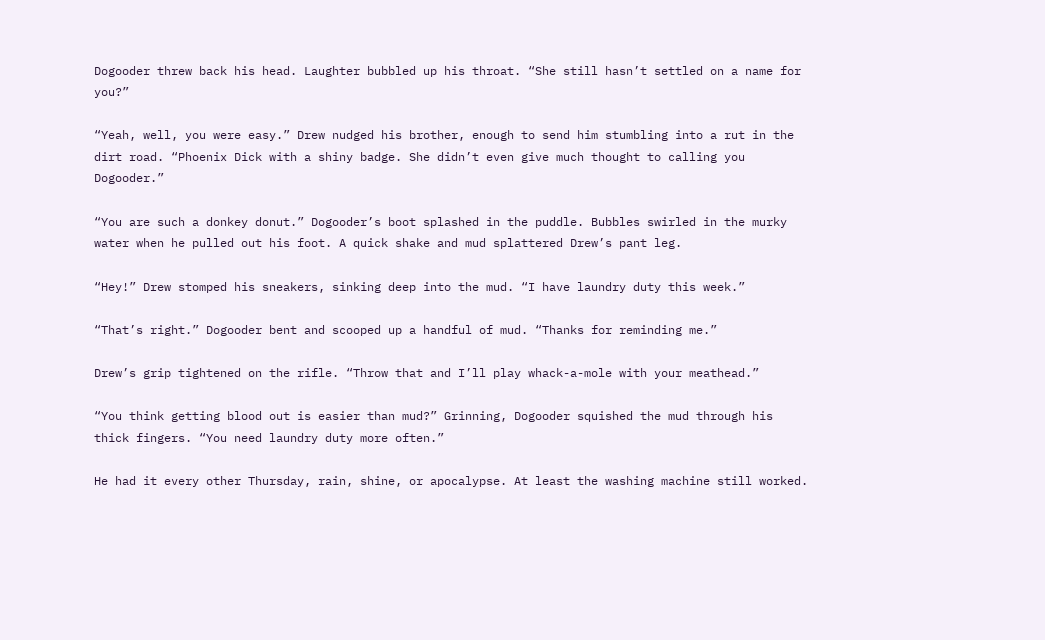Dogooder threw back his head. Laughter bubbled up his throat. “She still hasn’t settled on a name for you?”

“Yeah, well, you were easy.” Drew nudged his brother, enough to send him stumbling into a rut in the dirt road. “Phoenix Dick with a shiny badge. She didn’t even give much thought to calling you Dogooder.”

“You are such a donkey donut.” Dogooder’s boot splashed in the puddle. Bubbles swirled in the murky water when he pulled out his foot. A quick shake and mud splattered Drew’s pant leg.

“Hey!” Drew stomped his sneakers, sinking deep into the mud. “I have laundry duty this week.”

“That’s right.” Dogooder bent and scooped up a handful of mud. “Thanks for reminding me.”

Drew’s grip tightened on the rifle. “Throw that and I’ll play whack-a-mole with your meathead.”

“You think getting blood out is easier than mud?” Grinning, Dogooder squished the mud through his thick fingers. “You need laundry duty more often.”

He had it every other Thursday, rain, shine, or apocalypse. At least the washing machine still worked.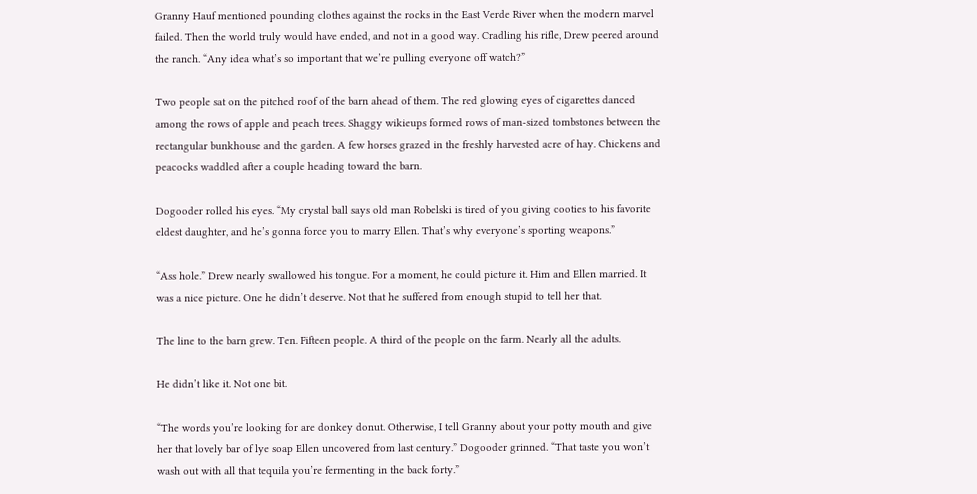Granny Hauf mentioned pounding clothes against the rocks in the East Verde River when the modern marvel failed. Then the world truly would have ended, and not in a good way. Cradling his rifle, Drew peered around the ranch. “Any idea what’s so important that we’re pulling everyone off watch?”

Two people sat on the pitched roof of the barn ahead of them. The red glowing eyes of cigarettes danced among the rows of apple and peach trees. Shaggy wikieups formed rows of man-sized tombstones between the rectangular bunkhouse and the garden. A few horses grazed in the freshly harvested acre of hay. Chickens and peacocks waddled after a couple heading toward the barn.

Dogooder rolled his eyes. “My crystal ball says old man Robelski is tired of you giving cooties to his favorite eldest daughter, and he’s gonna force you to marry Ellen. That’s why everyone’s sporting weapons.”

“Ass hole.” Drew nearly swallowed his tongue. For a moment, he could picture it. Him and Ellen married. It was a nice picture. One he didn’t deserve. Not that he suffered from enough stupid to tell her that.

The line to the barn grew. Ten. Fifteen people. A third of the people on the farm. Nearly all the adults.

He didn’t like it. Not one bit.

“The words you’re looking for are donkey donut. Otherwise, I tell Granny about your potty mouth and give her that lovely bar of lye soap Ellen uncovered from last century.” Dogooder grinned. “That taste you won’t wash out with all that tequila you’re fermenting in the back forty.”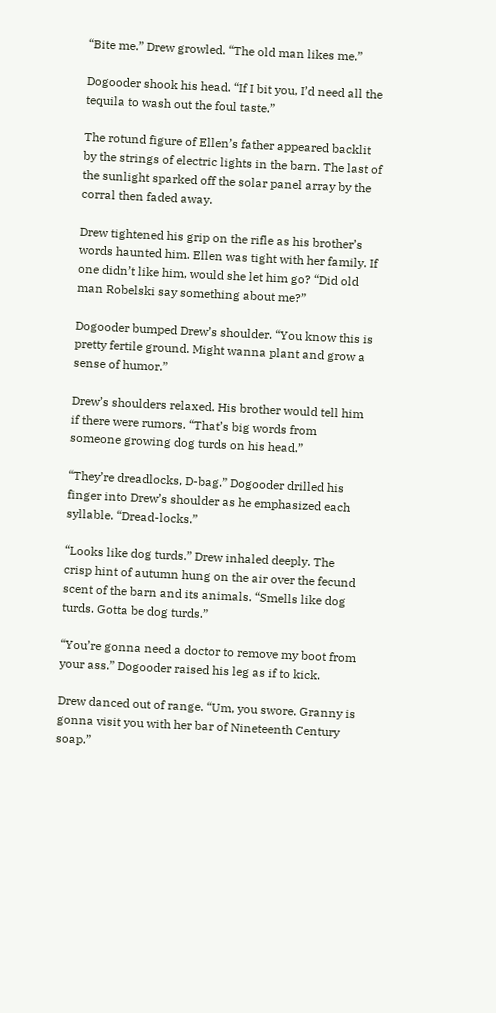“Bite me.” Drew growled. “The old man likes me.”

Dogooder shook his head. “If I bit you, I’d need all the tequila to wash out the foul taste.”

The rotund figure of Ellen’s father appeared backlit by the strings of electric lights in the barn. The last of the sunlight sparked off the solar panel array by the corral then faded away.

Drew tightened his grip on the rifle as his brother’s words haunted him. Ellen was tight with her family. If one didn’t like him, would she let him go? “Did old man Robelski say something about me?”

Dogooder bumped Drew’s shoulder. “You know this is pretty fertile ground. Might wanna plant and grow a sense of humor.”

Drew’s shoulders relaxed. His brother would tell him if there were rumors. “That’s big words from someone growing dog turds on his head.”

“They’re dreadlocks, D-bag.” Dogooder drilled his finger into Drew’s shoulder as he emphasized each syllable. “Dread-locks.”

“Looks like dog turds.” Drew inhaled deeply. The crisp hint of autumn hung on the air over the fecund scent of the barn and its animals. “Smells like dog turds. Gotta be dog turds.”

“You’re gonna need a doctor to remove my boot from your ass.” Dogooder raised his leg as if to kick.

Drew danced out of range. “Um, you swore. Granny is gonna visit you with her bar of Nineteenth Century soap.”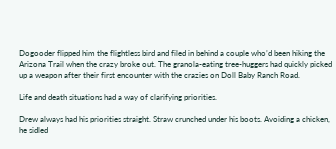Dogooder flipped him the flightless bird and filed in behind a couple who’d been hiking the Arizona Trail when the crazy broke out. The granola-eating tree-huggers had quickly picked up a weapon after their first encounter with the crazies on Doll Baby Ranch Road.

Life and death situations had a way of clarifying priorities.

Drew always had his priorities straight. Straw crunched under his boots. Avoiding a chicken, he sidled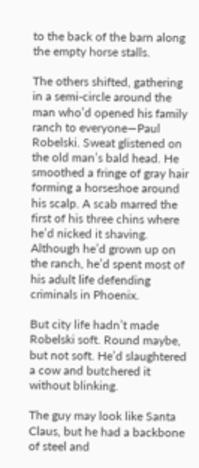to the back of the barn along the empty horse stalls.

The others shifted, gathering in a semi-circle around the man who’d opened his family ranch to everyone—Paul Robelski. Sweat glistened on the old man’s bald head. He smoothed a fringe of gray hair forming a horseshoe around his scalp. A scab marred the first of his three chins where he’d nicked it shaving. Although he’d grown up on the ranch, he’d spent most of his adult life defending criminals in Phoenix.

But city life hadn’t made Robelski soft. Round maybe, but not soft. He’d slaughtered a cow and butchered it without blinking.

The guy may look like Santa Claus, but he had a backbone of steel and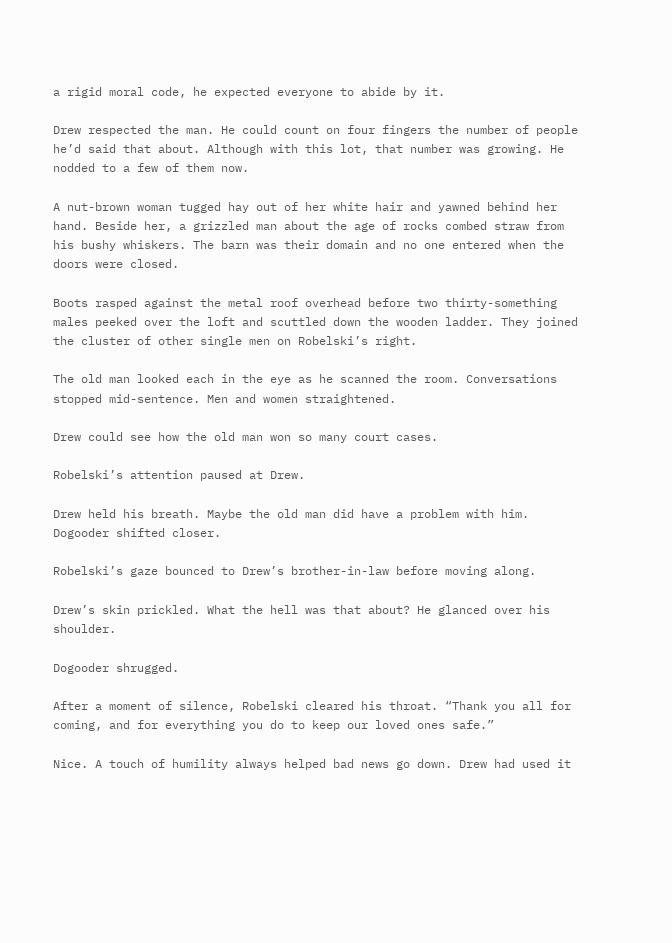a rigid moral code, he expected everyone to abide by it.

Drew respected the man. He could count on four fingers the number of people he’d said that about. Although with this lot, that number was growing. He nodded to a few of them now.

A nut-brown woman tugged hay out of her white hair and yawned behind her hand. Beside her, a grizzled man about the age of rocks combed straw from his bushy whiskers. The barn was their domain and no one entered when the doors were closed.

Boots rasped against the metal roof overhead before two thirty-something males peeked over the loft and scuttled down the wooden ladder. They joined the cluster of other single men on Robelski’s right.

The old man looked each in the eye as he scanned the room. Conversations stopped mid-sentence. Men and women straightened.

Drew could see how the old man won so many court cases.

Robelski’s attention paused at Drew.

Drew held his breath. Maybe the old man did have a problem with him. Dogooder shifted closer.

Robelski’s gaze bounced to Drew’s brother-in-law before moving along.

Drew’s skin prickled. What the hell was that about? He glanced over his shoulder.

Dogooder shrugged.

After a moment of silence, Robelski cleared his throat. “Thank you all for coming, and for everything you do to keep our loved ones safe.”

Nice. A touch of humility always helped bad news go down. Drew had used it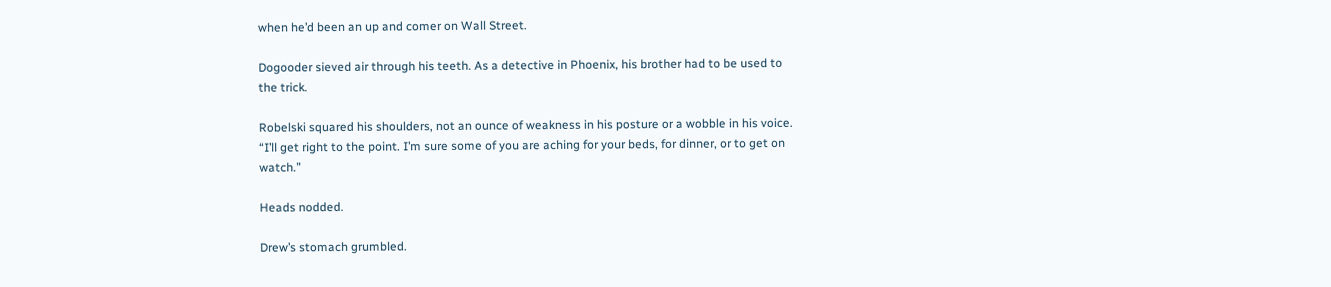when he’d been an up and comer on Wall Street.

Dogooder sieved air through his teeth. As a detective in Phoenix, his brother had to be used to the trick.

Robelski squared his shoulders, not an ounce of weakness in his posture or a wobble in his voice. “I’ll get right to the point. I’m sure some of you are aching for your beds, for dinner, or to get on watch.”

Heads nodded.

Drew’s stomach grumbled.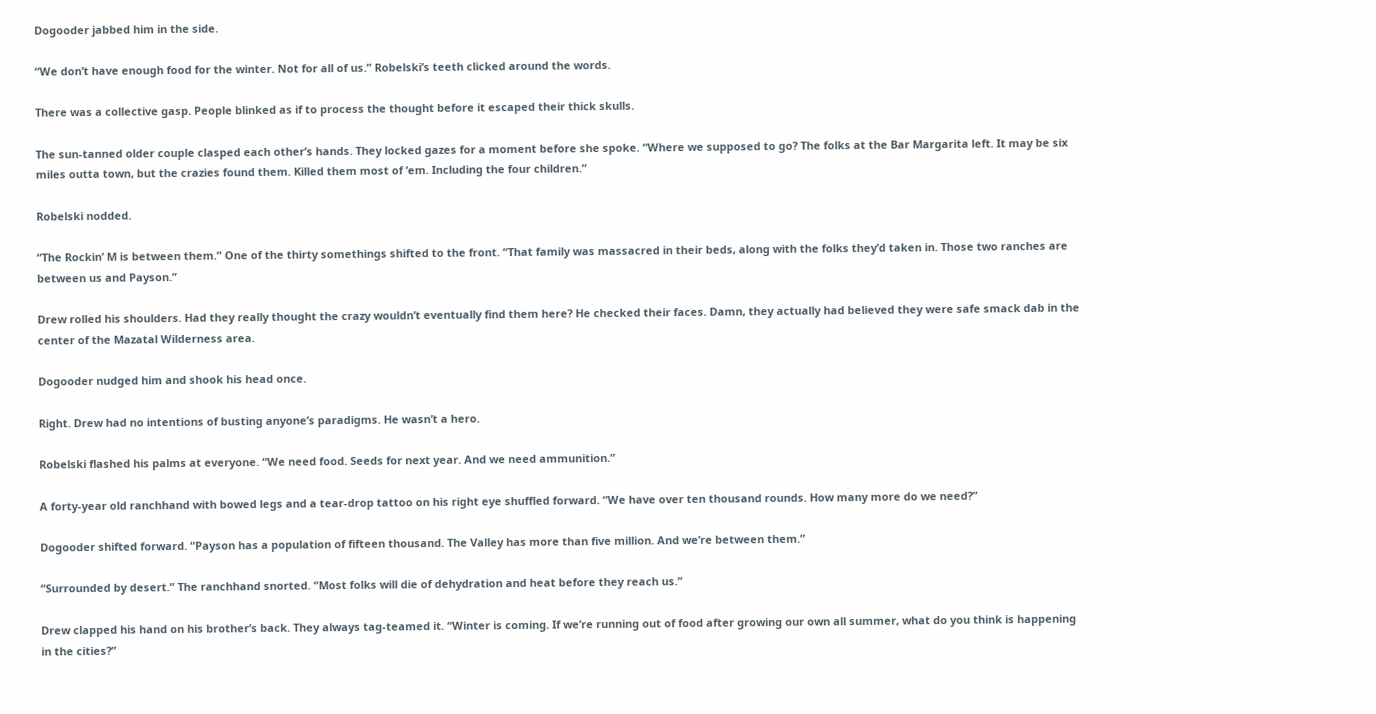Dogooder jabbed him in the side.

“We don’t have enough food for the winter. Not for all of us.” Robelski’s teeth clicked around the words.

There was a collective gasp. People blinked as if to process the thought before it escaped their thick skulls.

The sun-tanned older couple clasped each other’s hands. They locked gazes for a moment before she spoke. “Where we supposed to go? The folks at the Bar Margarita left. It may be six miles outta town, but the crazies found them. Killed them most of ’em. Including the four children.”

Robelski nodded.

“The Rockin’ M is between them.” One of the thirty somethings shifted to the front. “That family was massacred in their beds, along with the folks they’d taken in. Those two ranches are between us and Payson.”

Drew rolled his shoulders. Had they really thought the crazy wouldn’t eventually find them here? He checked their faces. Damn, they actually had believed they were safe smack dab in the center of the Mazatal Wilderness area.

Dogooder nudged him and shook his head once.

Right. Drew had no intentions of busting anyone’s paradigms. He wasn’t a hero.

Robelski flashed his palms at everyone. “We need food. Seeds for next year. And we need ammunition.”

A forty-year old ranchhand with bowed legs and a tear-drop tattoo on his right eye shuffled forward. “We have over ten thousand rounds. How many more do we need?”

Dogooder shifted forward. “Payson has a population of fifteen thousand. The Valley has more than five million. And we’re between them.”

“Surrounded by desert.” The ranchhand snorted. “Most folks will die of dehydration and heat before they reach us.”

Drew clapped his hand on his brother’s back. They always tag-teamed it. “Winter is coming. If we’re running out of food after growing our own all summer, what do you think is happening in the cities?”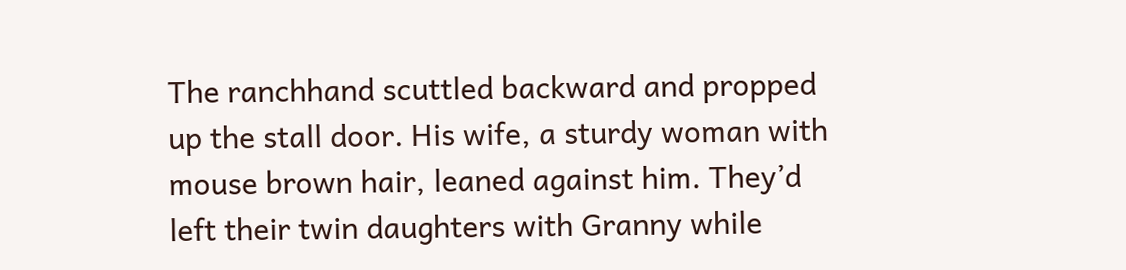The ranchhand scuttled backward and propped up the stall door. His wife, a sturdy woman with mouse brown hair, leaned against him. They’d left their twin daughters with Granny while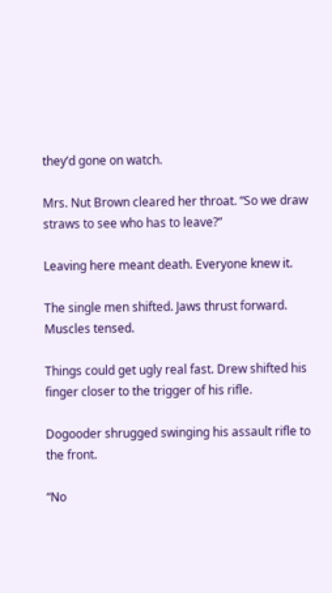they’d gone on watch.

Mrs. Nut Brown cleared her throat. “So we draw straws to see who has to leave?”

Leaving here meant death. Everyone knew it.

The single men shifted. Jaws thrust forward. Muscles tensed.

Things could get ugly real fast. Drew shifted his finger closer to the trigger of his rifle.

Dogooder shrugged swinging his assault rifle to the front.

“No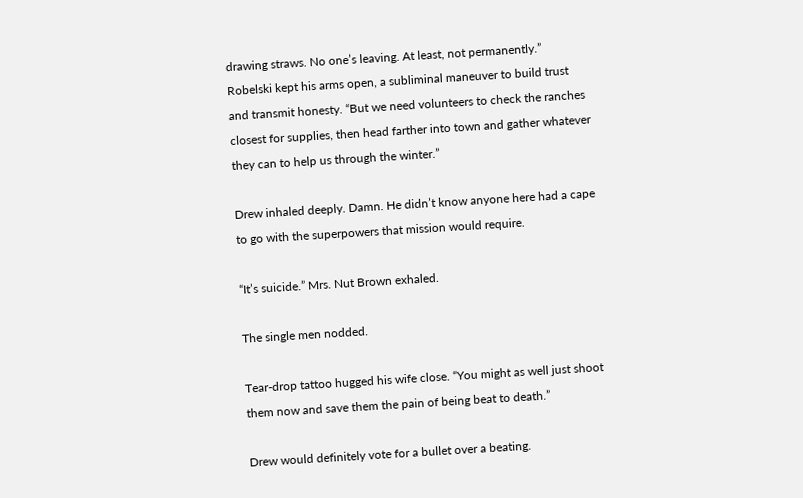drawing straws. No one’s leaving. At least, not permanently.” Robelski kept his arms open, a subliminal maneuver to build trust and transmit honesty. “But we need volunteers to check the ranches closest for supplies, then head farther into town and gather whatever they can to help us through the winter.”

Drew inhaled deeply. Damn. He didn’t know anyone here had a cape to go with the superpowers that mission would require.

“It’s suicide.” Mrs. Nut Brown exhaled.

The single men nodded.

Tear-drop tattoo hugged his wife close. “You might as well just shoot them now and save them the pain of being beat to death.”

Drew would definitely vote for a bullet over a beating.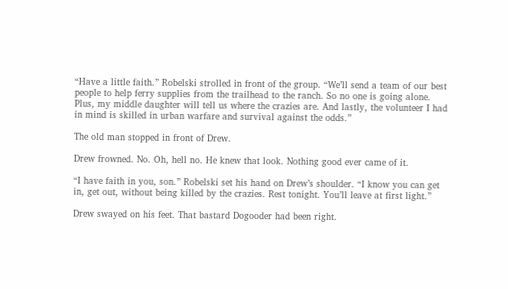“Have a little faith.” Robelski strolled in front of the group. “We’ll send a team of our best people to help ferry supplies from the trailhead to the ranch. So no one is going alone. Plus, my middle daughter will tell us where the crazies are. And lastly, the volunteer I had in mind is skilled in urban warfare and survival against the odds.”

The old man stopped in front of Drew.

Drew frowned. No. Oh, hell no. He knew that look. Nothing good ever came of it.

“I have faith in you, son.” Robelski set his hand on Drew’s shoulder. “I know you can get in, get out, without being killed by the crazies. Rest tonight. You’ll leave at first light.”

Drew swayed on his feet. That bastard Dogooder had been right.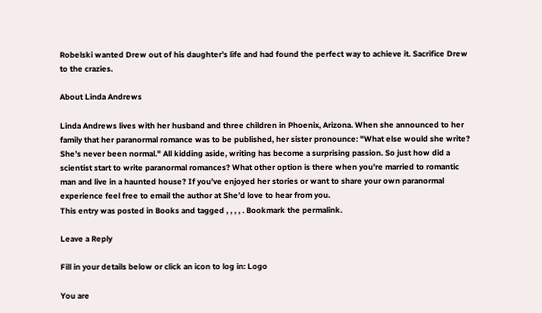Robelski wanted Drew out of his daughter’s life and had found the perfect way to achieve it. Sacrifice Drew to the crazies.

About Linda Andrews

Linda Andrews lives with her husband and three children in Phoenix, Arizona. When she announced to her family that her paranormal romance was to be published, her sister pronounce: "What else would she write? She’s never been normal." All kidding aside, writing has become a surprising passion. So just how did a scientist start to write paranormal romances? What other option is there when you’re married to romantic man and live in a haunted house? If you’ve enjoyed her stories or want to share your own paranormal experience feel free to email the author at She’d love to hear from you.
This entry was posted in Books and tagged , , , , . Bookmark the permalink.

Leave a Reply

Fill in your details below or click an icon to log in: Logo

You are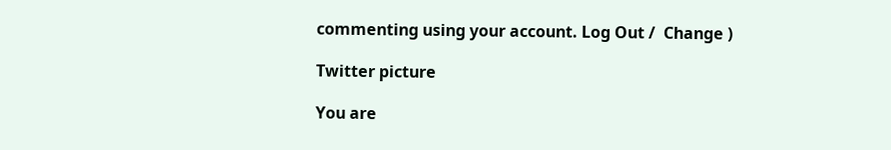commenting using your account. Log Out /  Change )

Twitter picture

You are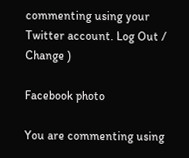commenting using your Twitter account. Log Out /  Change )

Facebook photo

You are commenting using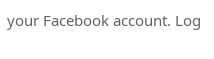your Facebook account. Log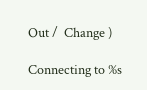Out /  Change )

Connecting to %s